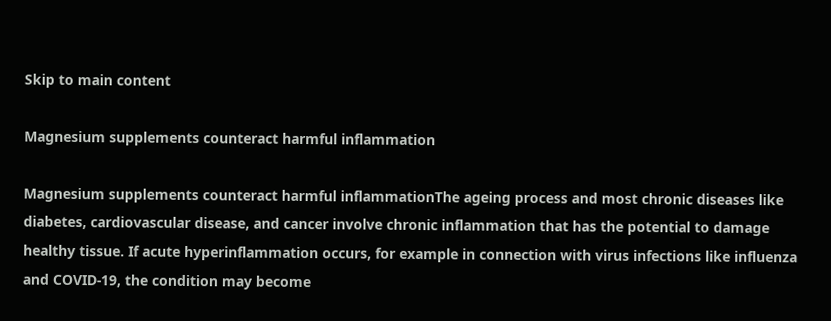Skip to main content

Magnesium supplements counteract harmful inflammation

Magnesium supplements counteract harmful inflammationThe ageing process and most chronic diseases like diabetes, cardiovascular disease, and cancer involve chronic inflammation that has the potential to damage healthy tissue. If acute hyperinflammation occurs, for example in connection with virus infections like influenza and COVID-19, the condition may become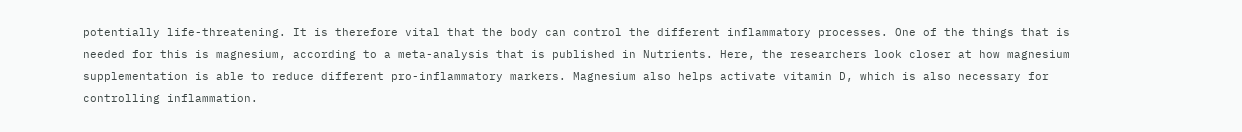potentially life-threatening. It is therefore vital that the body can control the different inflammatory processes. One of the things that is needed for this is magnesium, according to a meta-analysis that is published in Nutrients. Here, the researchers look closer at how magnesium supplementation is able to reduce different pro-inflammatory markers. Magnesium also helps activate vitamin D, which is also necessary for controlling inflammation.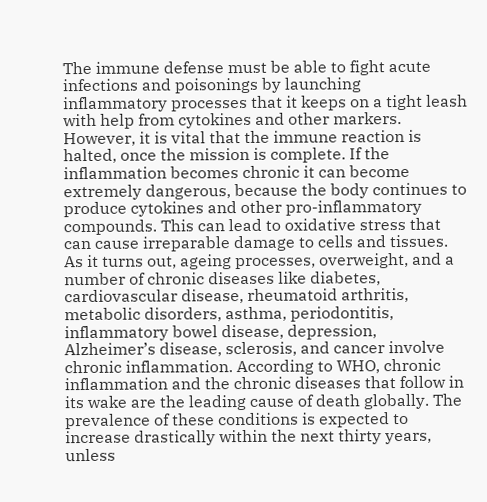The immune defense must be able to fight acute infections and poisonings by launching inflammatory processes that it keeps on a tight leash with help from cytokines and other markers. However, it is vital that the immune reaction is halted, once the mission is complete. If the inflammation becomes chronic it can become extremely dangerous, because the body continues to produce cytokines and other pro-inflammatory compounds. This can lead to oxidative stress that can cause irreparable damage to cells and tissues.
As it turns out, ageing processes, overweight, and a number of chronic diseases like diabetes, cardiovascular disease, rheumatoid arthritis, metabolic disorders, asthma, periodontitis, inflammatory bowel disease, depression, Alzheimer’s disease, sclerosis, and cancer involve chronic inflammation. According to WHO, chronic inflammation and the chronic diseases that follow in its wake are the leading cause of death globally. The prevalence of these conditions is expected to increase drastically within the next thirty years, unless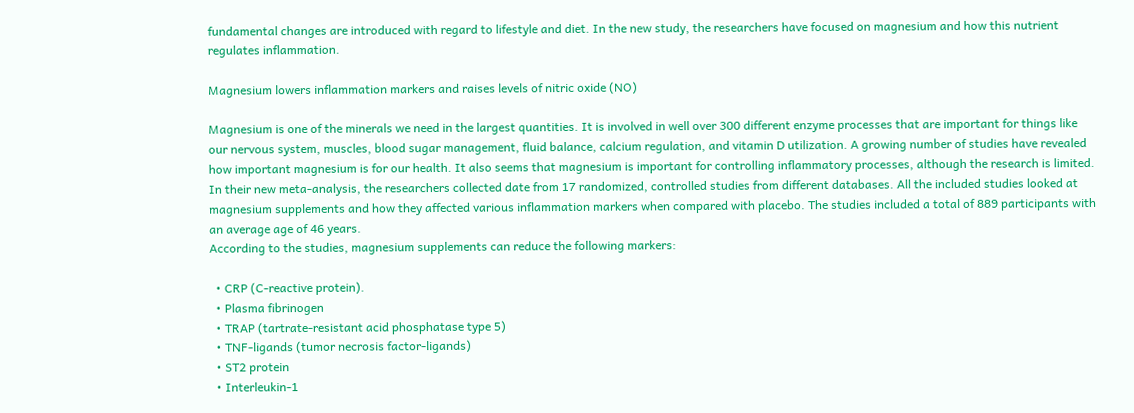fundamental changes are introduced with regard to lifestyle and diet. In the new study, the researchers have focused on magnesium and how this nutrient regulates inflammation.

Magnesium lowers inflammation markers and raises levels of nitric oxide (NO)

Magnesium is one of the minerals we need in the largest quantities. It is involved in well over 300 different enzyme processes that are important for things like our nervous system, muscles, blood sugar management, fluid balance, calcium regulation, and vitamin D utilization. A growing number of studies have revealed how important magnesium is for our health. It also seems that magnesium is important for controlling inflammatory processes, although the research is limited.
In their new meta-analysis, the researchers collected date from 17 randomized, controlled studies from different databases. All the included studies looked at magnesium supplements and how they affected various inflammation markers when compared with placebo. The studies included a total of 889 participants with an average age of 46 years.
According to the studies, magnesium supplements can reduce the following markers:

  • CRP (C-reactive protein).
  • Plasma fibrinogen
  • TRAP (tartrate-resistant acid phosphatase type 5)
  • TNF-ligands (tumor necrosis factor-ligands)
  • ST2 protein
  • Interleukin-1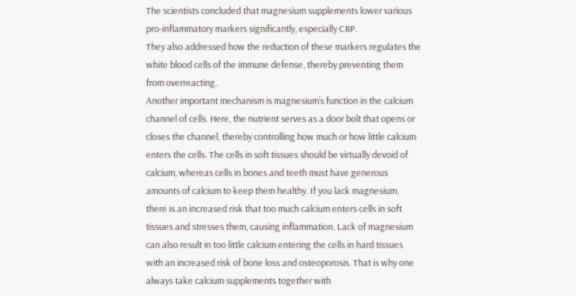The scientists concluded that magnesium supplements lower various pro-inflammatory markers significantly, especially CRP.
They also addressed how the reduction of these markers regulates the white blood cells of the immune defense, thereby preventing them from overreacting.
Another important mechanism is magnesium’s function in the calcium channel of cells. Here, the nutrient serves as a door bolt that opens or closes the channel, thereby controlling how much or how little calcium enters the cells. The cells in soft tissues should be virtually devoid of calcium, whereas cells in bones and teeth must have generous amounts of calcium to keep them healthy. If you lack magnesium, there is an increased risk that too much calcium enters cells in soft tissues and stresses them, causing inflammation. Lack of magnesium can also result in too little calcium entering the cells in hard tissues with an increased risk of bone loss and osteoporosis. That is why one always take calcium supplements together with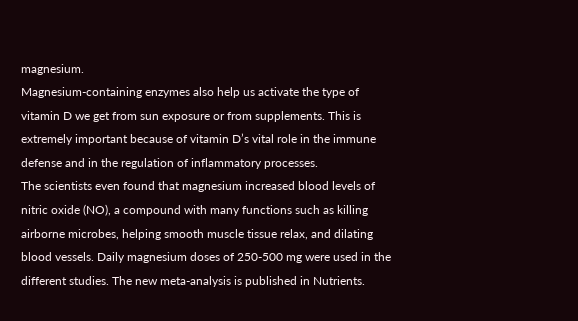magnesium.
Magnesium-containing enzymes also help us activate the type of vitamin D we get from sun exposure or from supplements. This is extremely important because of vitamin D’s vital role in the immune defense and in the regulation of inflammatory processes.
The scientists even found that magnesium increased blood levels of nitric oxide (NO), a compound with many functions such as killing airborne microbes, helping smooth muscle tissue relax, and dilating blood vessels. Daily magnesium doses of 250-500 mg were used in the different studies. The new meta-analysis is published in Nutrients.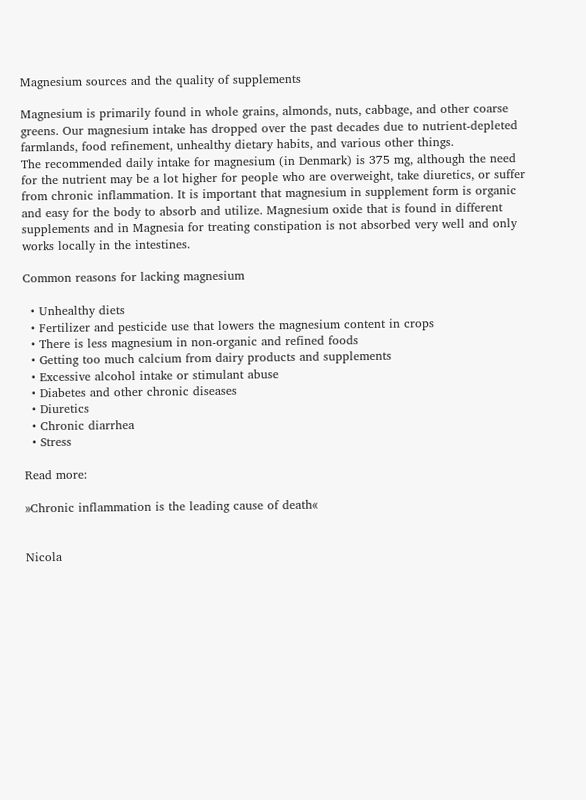Magnesium sources and the quality of supplements

Magnesium is primarily found in whole grains, almonds, nuts, cabbage, and other coarse greens. Our magnesium intake has dropped over the past decades due to nutrient-depleted farmlands, food refinement, unhealthy dietary habits, and various other things.
The recommended daily intake for magnesium (in Denmark) is 375 mg, although the need for the nutrient may be a lot higher for people who are overweight, take diuretics, or suffer from chronic inflammation. It is important that magnesium in supplement form is organic and easy for the body to absorb and utilize. Magnesium oxide that is found in different supplements and in Magnesia for treating constipation is not absorbed very well and only works locally in the intestines.

Common reasons for lacking magnesium

  • Unhealthy diets
  • Fertilizer and pesticide use that lowers the magnesium content in crops
  • There is less magnesium in non-organic and refined foods
  • Getting too much calcium from dairy products and supplements
  • Excessive alcohol intake or stimulant abuse
  • Diabetes and other chronic diseases
  • Diuretics
  • Chronic diarrhea
  • Stress

Read more:

»Chronic inflammation is the leading cause of death«


Nicola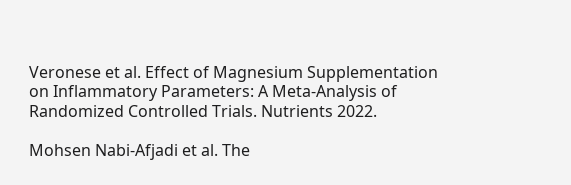Veronese et al. Effect of Magnesium Supplementation on Inflammatory Parameters: A Meta-Analysis of Randomized Controlled Trials. Nutrients 2022.

Mohsen Nabi-Afjadi et al. The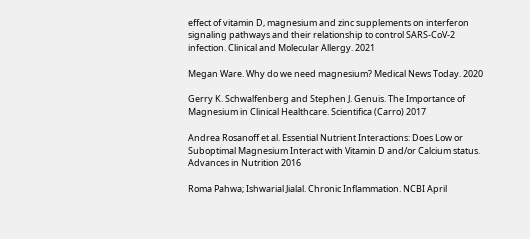effect of vitamin D, magnesium and zinc supplements on interferon signaling pathways and their relationship to control SARS-CoV-2 infection. Clinical and Molecular Allergy. 2021

Megan Ware. Why do we need magnesium? Medical News Today. 2020

Gerry K. Schwalfenberg and Stephen J. Genuis. The Importance of Magnesium in Clinical Healthcare. Scientifica (Carro) 2017

Andrea Rosanoff et al. Essential Nutrient Interactions: Does Low or Suboptimal Magnesium Interact with Vitamin D and/or Calcium status. Advances in Nutrition 2016

Roma Pahwa; Ishwarial Jialal. Chronic Inflammation. NCBI April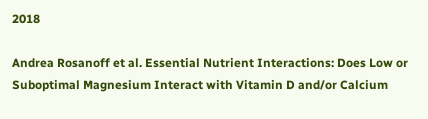2018

Andrea Rosanoff et al. Essential Nutrient Interactions: Does Low or Suboptimal Magnesium Interact with Vitamin D and/or Calcium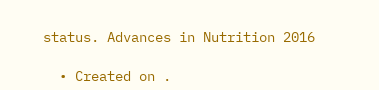status. Advances in Nutrition 2016

  • Created on .